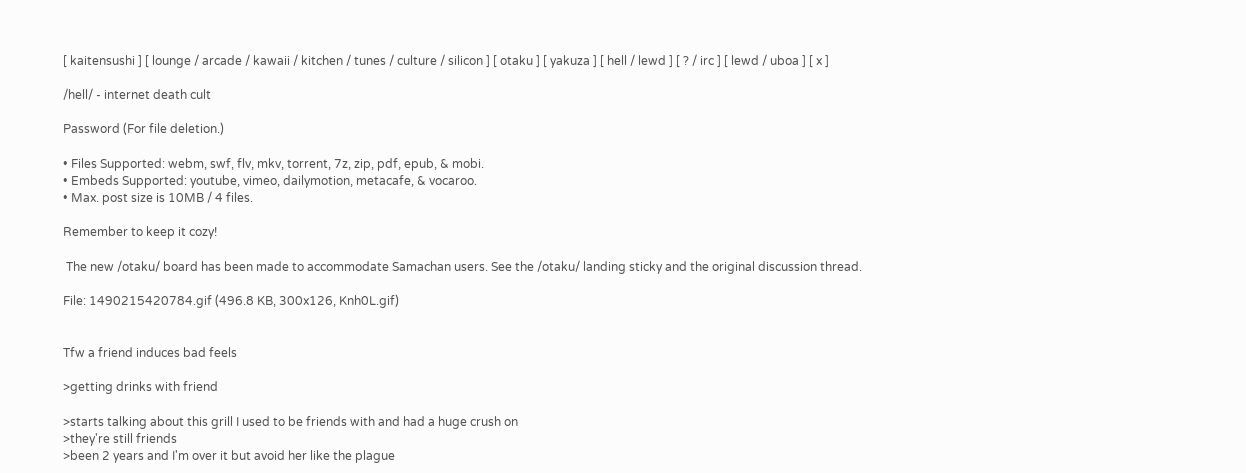[ kaitensushi ] [ lounge / arcade / kawaii / kitchen / tunes / culture / silicon ] [ otaku ] [ yakuza ] [ hell / lewd ] [ ? / irc ] [ lewd / uboa ] [ x ]

/hell/ - internet death cult

Password (For file deletion.)

• Files Supported: webm, swf, flv, mkv, torrent, 7z, zip, pdf, epub, & mobi.
• Embeds Supported: youtube, vimeo, dailymotion, metacafe, & vocaroo.
• Max. post size is 10MB / 4 files.

Remember to keep it cozy!

 The new /otaku/ board has been made to accommodate Samachan users. See the /otaku/ landing sticky and the original discussion thread.

File: 1490215420784.gif (496.8 KB, 300x126, Knh0L.gif)


Tfw a friend induces bad feels

>getting drinks with friend

>starts talking about this grill I used to be friends with and had a huge crush on
>they're still friends
>been 2 years and I'm over it but avoid her like the plague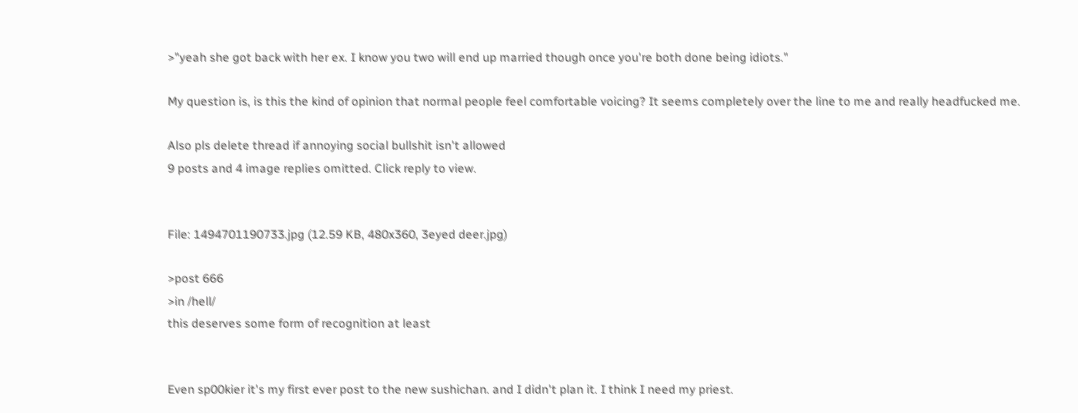>"yeah she got back with her ex. I know you two will end up married though once you're both done being idiots."

My question is, is this the kind of opinion that normal people feel comfortable voicing? It seems completely over the line to me and really headfucked me.

Also pls delete thread if annoying social bullshit isn't allowed
9 posts and 4 image replies omitted. Click reply to view.


File: 1494701190733.jpg (12.59 KB, 480x360, 3eyed deer.jpg)

>post 666
>in /hell/
this deserves some form of recognition at least


Even sp00kier it's my first ever post to the new sushichan. and I didn't plan it. I think I need my priest.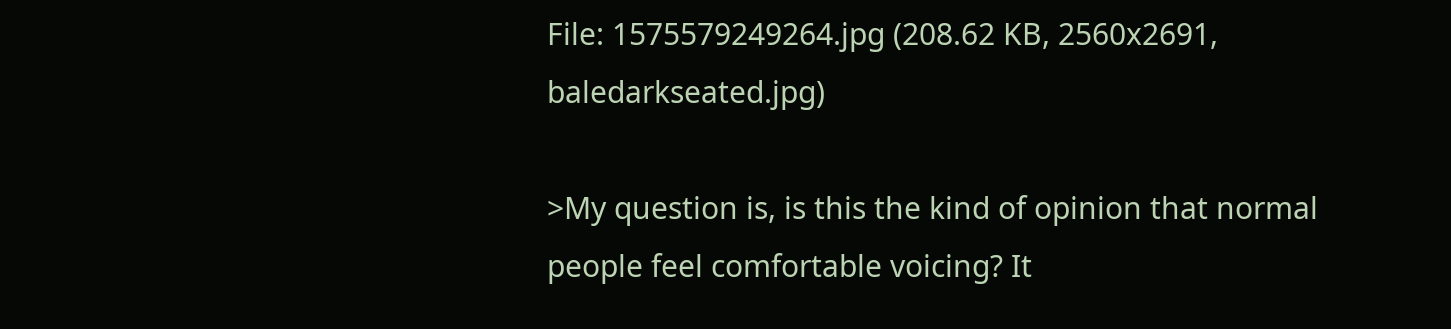File: 1575579249264.jpg (208.62 KB, 2560x2691, baledarkseated.jpg)

>My question is, is this the kind of opinion that normal people feel comfortable voicing? It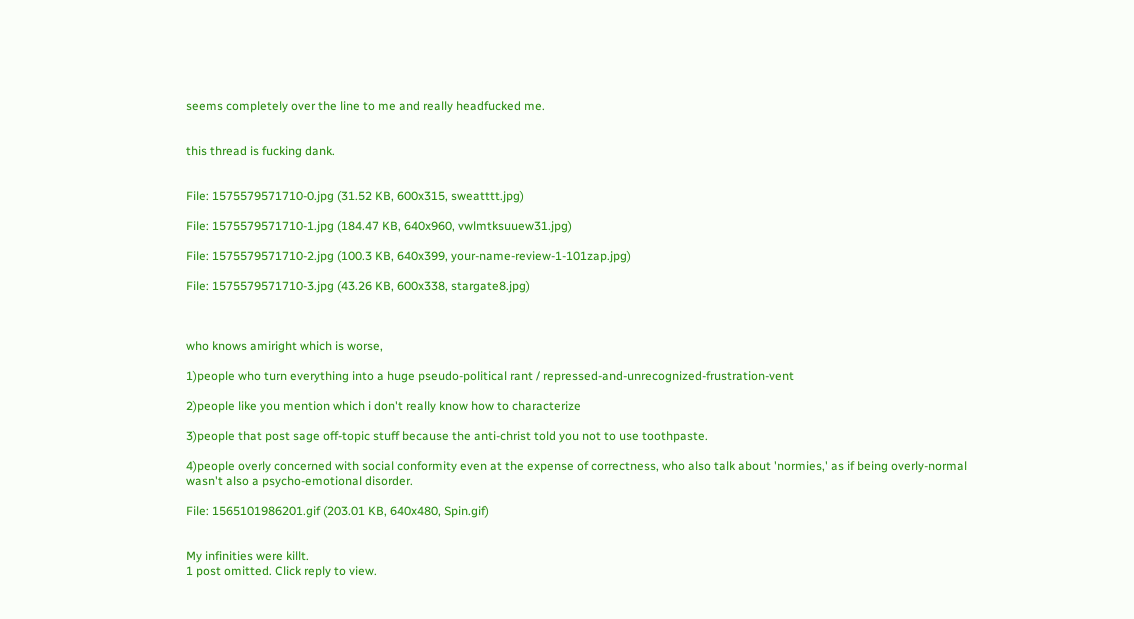seems completely over the line to me and really headfucked me.


this thread is fucking dank.


File: 1575579571710-0.jpg (31.52 KB, 600x315, sweatttt.jpg)

File: 1575579571710-1.jpg (184.47 KB, 640x960, vwlmtksuuew31.jpg)

File: 1575579571710-2.jpg (100.3 KB, 640x399, your-name-review-1-101zap.jpg)

File: 1575579571710-3.jpg (43.26 KB, 600x338, stargate8.jpg)



who knows amiright which is worse,

1)people who turn everything into a huge pseudo-political rant / repressed-and-unrecognized-frustration-vent

2)people like you mention which i don't really know how to characterize

3)people that post sage off-topic stuff because the anti-christ told you not to use toothpaste.

4)people overly concerned with social conformity even at the expense of correctness, who also talk about 'normies,' as if being overly-normal wasn't also a psycho-emotional disorder.

File: 1565101986201.gif (203.01 KB, 640x480, Spin.gif)


My infinities were killt.
1 post omitted. Click reply to view.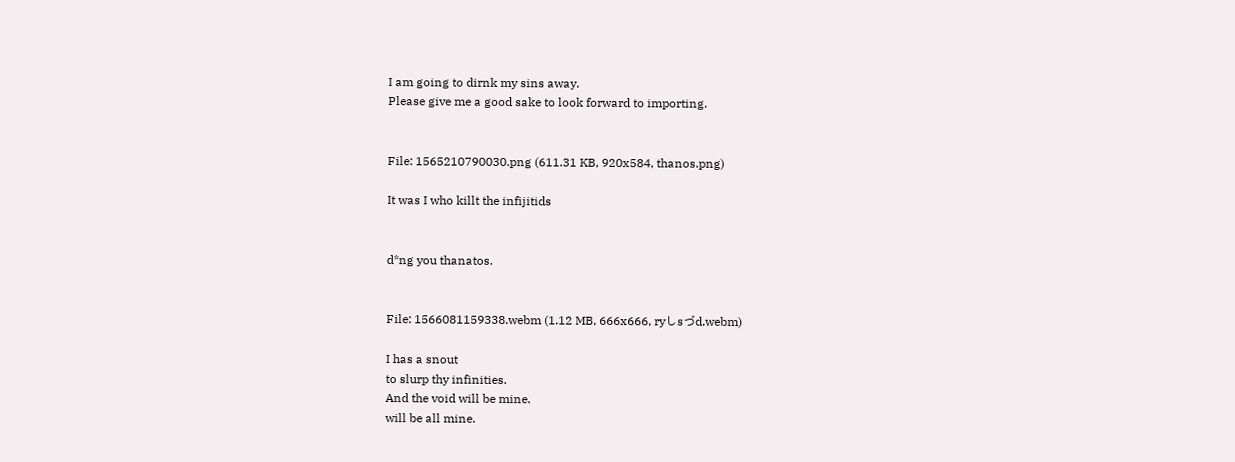I am going to dirnk my sins away.
Please give me a good sake to look forward to importing.


File: 1565210790030.png (611.31 KB, 920x584, thanos.png)

It was I who killt the infijitids


d*ng you thanatos.


File: 1566081159338.webm (1.12 MB, 666x666, ryしsづd.webm)

I has a snout
to slurp thy infinities.
And the void will be mine.
will be all mine.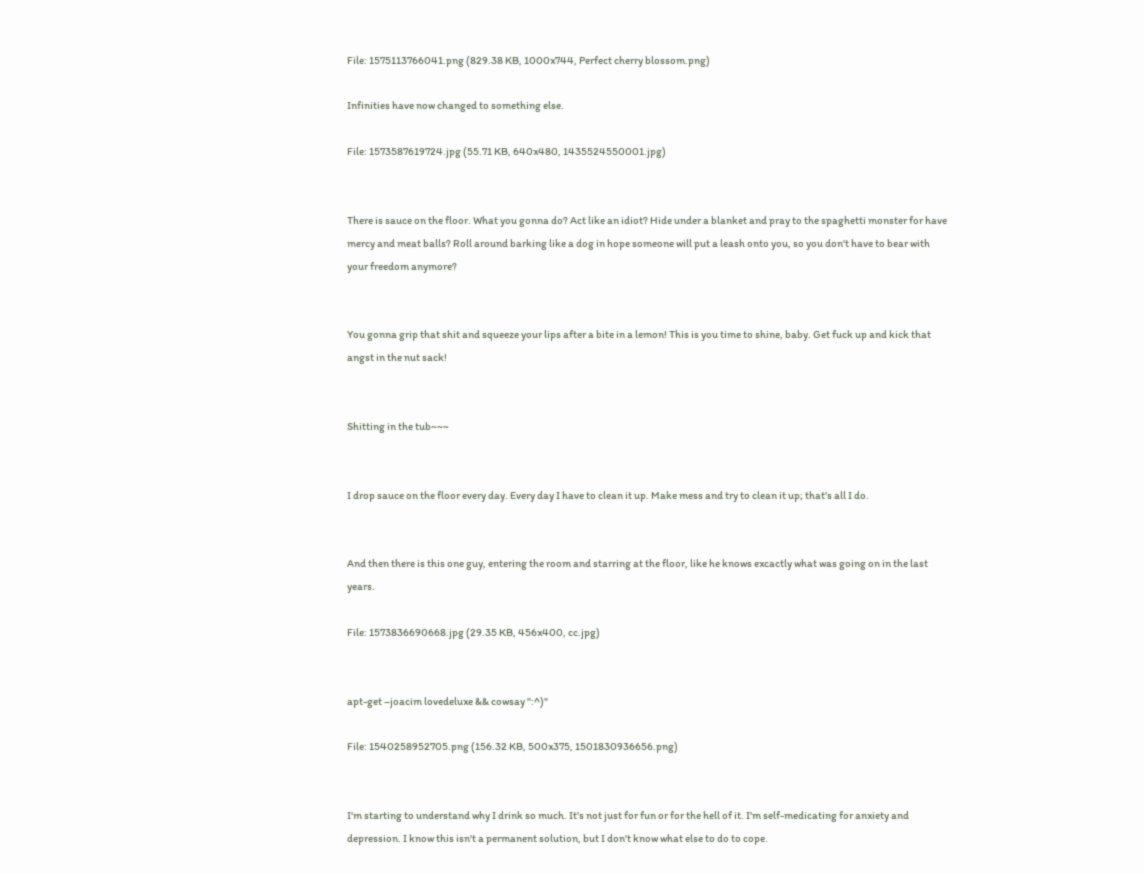File: 1575113766041.png (829.38 KB, 1000x744, Perfect cherry blossom.png)

Infinities have now changed to something else.

File: 1573587619724.jpg (55.71 KB, 640x480, 1435524550001.jpg)


There is sauce on the floor. What you gonna do? Act like an idiot? Hide under a blanket and pray to the spaghetti monster for have mercy and meat balls? Roll around barking like a dog in hope someone will put a leash onto you, so you don't have to bear with your freedom anymore?


You gonna grip that shit and squeeze your lips after a bite in a lemon! This is you time to shine, baby. Get fuck up and kick that angst in the nut sack!


Shitting in the tub~~~


I drop sauce on the floor every day. Every day I have to clean it up. Make mess and try to clean it up; that's all I do.


And then there is this one guy, entering the room and starring at the floor, like he knows excactly what was going on in the last years.

File: 1573836690668.jpg (29.35 KB, 456x400, cc.jpg)


apt-get –joacim lovedeluxe && cowsay ":^)"

File: 1540258952705.png (156.32 KB, 500x375, 1501830936656.png)


I'm starting to understand why I drink so much. It's not just for fun or for the hell of it. I'm self-medicating for anxiety and depression. I know this isn't a permanent solution, but I don't know what else to do to cope.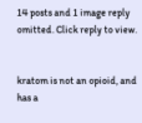14 posts and 1 image reply omitted. Click reply to view.


kratom is not an opioid, and has a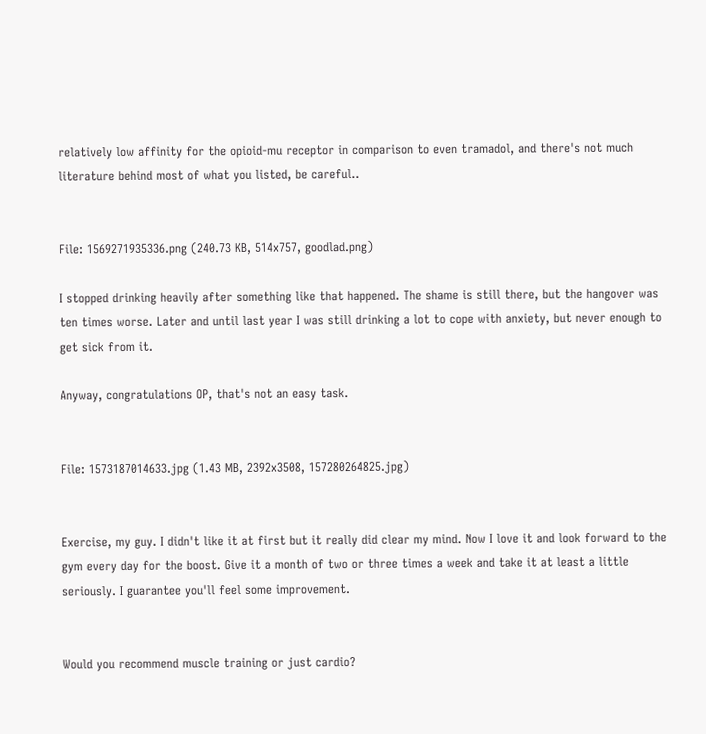relatively low affinity for the opioid-mu receptor in comparison to even tramadol, and there's not much literature behind most of what you listed, be careful..


File: 1569271935336.png (240.73 KB, 514x757, goodlad.png)

I stopped drinking heavily after something like that happened. The shame is still there, but the hangover was ten times worse. Later and until last year I was still drinking a lot to cope with anxiety, but never enough to get sick from it.

Anyway, congratulations OP, that's not an easy task.


File: 1573187014633.jpg (1.43 MB, 2392x3508, 157280264825.jpg)


Exercise, my guy. I didn't like it at first but it really did clear my mind. Now I love it and look forward to the gym every day for the boost. Give it a month of two or three times a week and take it at least a little seriously. I guarantee you'll feel some improvement.


Would you recommend muscle training or just cardio?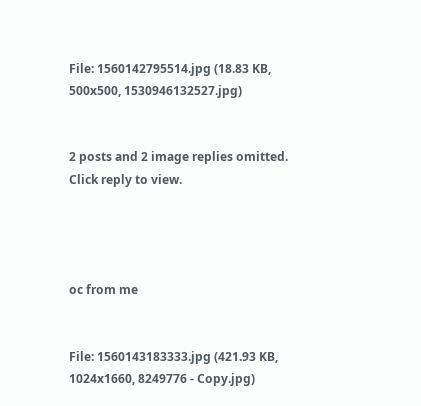File: 1560142795514.jpg (18.83 KB, 500x500, 1530946132527.jpg)


2 posts and 2 image replies omitted. Click reply to view.




oc from me


File: 1560143183333.jpg (421.93 KB, 1024x1660, 8249776 - Copy.jpg)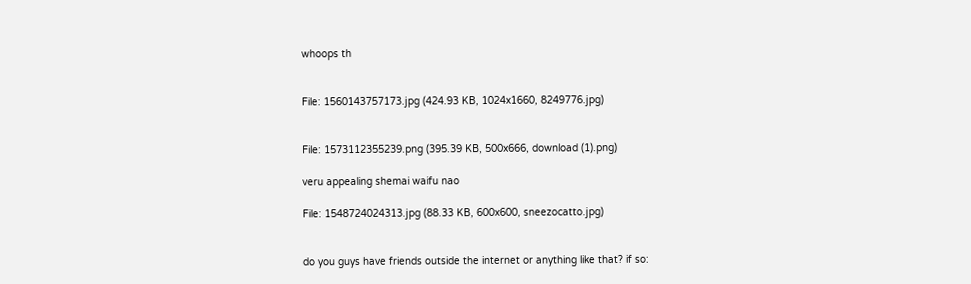whoops th


File: 1560143757173.jpg (424.93 KB, 1024x1660, 8249776.jpg)


File: 1573112355239.png (395.39 KB, 500x666, download (1).png)

veru appealing shemai waifu nao

File: 1548724024313.jpg (88.33 KB, 600x600, sneezocatto.jpg)


do you guys have friends outside the internet or anything like that? if so: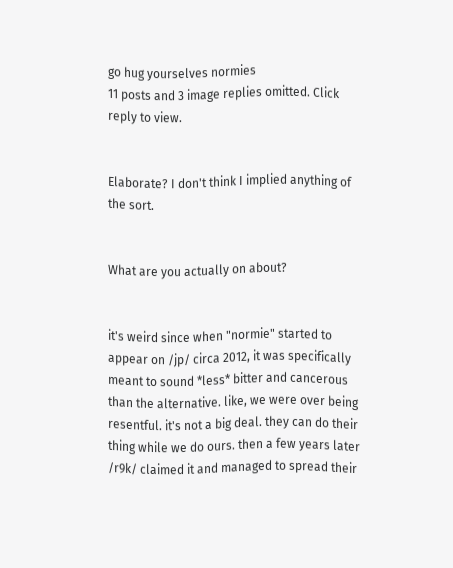go hug yourselves normies
11 posts and 3 image replies omitted. Click reply to view.


Elaborate? I don't think I implied anything of the sort.


What are you actually on about?


it's weird since when "normie" started to appear on /jp/ circa 2012, it was specifically meant to sound *less* bitter and cancerous than the alternative. like, we were over being resentful. it's not a big deal. they can do their thing while we do ours. then a few years later /r9k/ claimed it and managed to spread their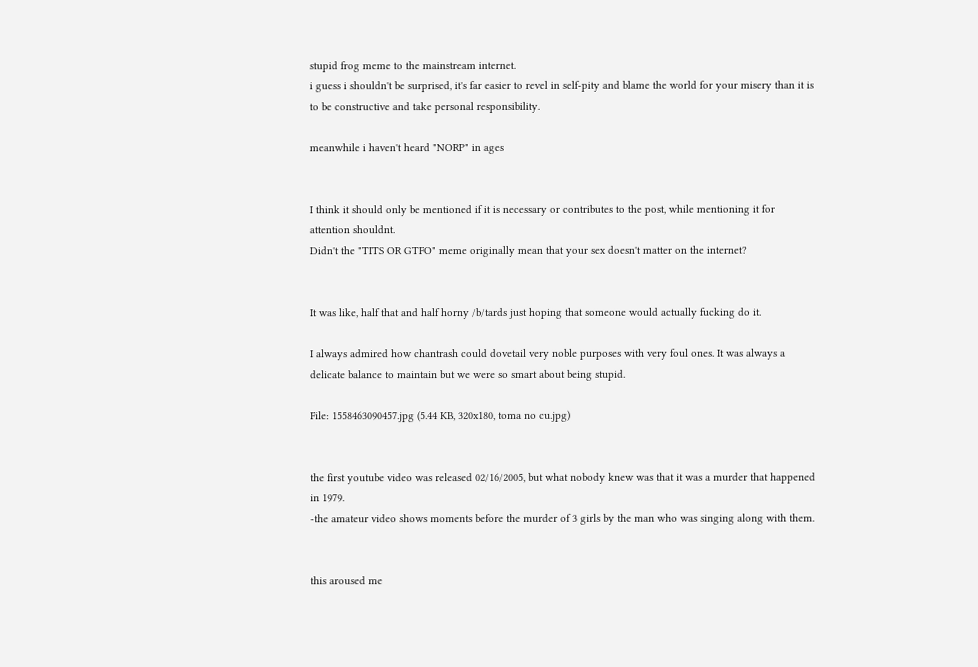stupid frog meme to the mainstream internet.
i guess i shouldn't be surprised, it's far easier to revel in self-pity and blame the world for your misery than it is to be constructive and take personal responsibility.

meanwhile i haven't heard "NORP" in ages


I think it should only be mentioned if it is necessary or contributes to the post, while mentioning it for attention shouldnt.
Didn't the "TITS OR GTFO" meme originally mean that your sex doesn't matter on the internet?


It was like, half that and half horny /b/tards just hoping that someone would actually fucking do it.

I always admired how chantrash could dovetail very noble purposes with very foul ones. It was always a delicate balance to maintain but we were so smart about being stupid.

File: 1558463090457.jpg (5.44 KB, 320x180, toma no cu.jpg)


the first youtube video was released 02/16/2005, but what nobody knew was that it was a murder that happened in 1979.
-the amateur video shows moments before the murder of 3 girls by the man who was singing along with them.


this aroused me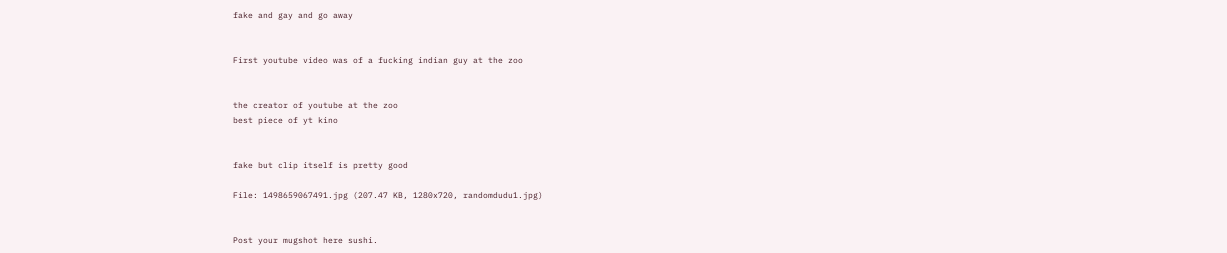fake and gay and go away


First youtube video was of a fucking indian guy at the zoo


the creator of youtube at the zoo
best piece of yt kino


fake but clip itself is pretty good

File: 1498659067491.jpg (207.47 KB, 1280x720, randomdudu1.jpg)


Post your mugshot here sushi.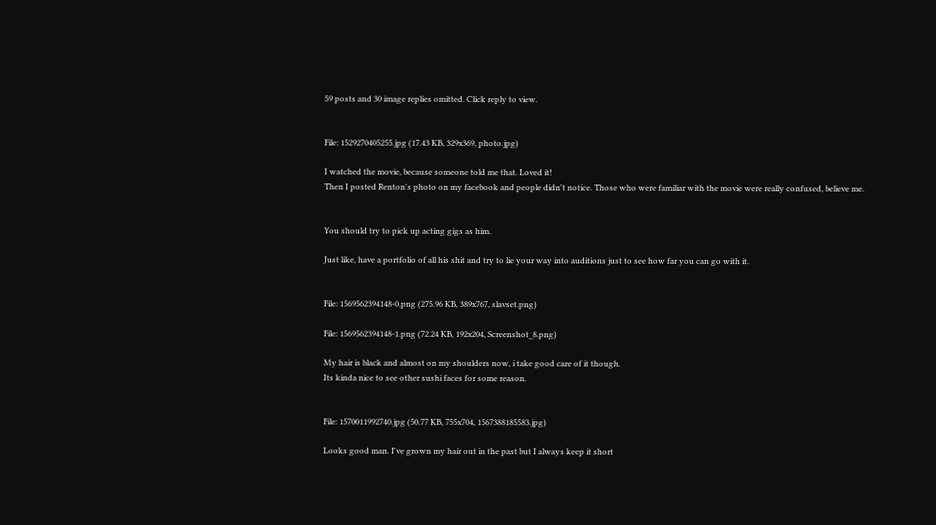59 posts and 30 image replies omitted. Click reply to view.


File: 1529270405255.jpg (17.43 KB, 329x369, photo.jpg)

I watched the movie, because someone told me that. Loved it!
Then I posted Renton's photo on my facebook and people didn't notice. Those who were familiar with the movie were really confused, believe me.


You should try to pick up acting gigs as him.

Just like, have a portfolio of all his shit and try to lie your way into auditions just to see how far you can go with it.


File: 1569562394148-0.png (275.96 KB, 389x767, slavset.png)

File: 1569562394148-1.png (72.24 KB, 192x204, Screenshot_8.png)

My hair is black and almost on my shoulders now, i take good care of it though.
Its kinda nice to see other sushi faces for some reason.


File: 1570011992740.jpg (50.77 KB, 755x704, 1567388185583.jpg)

Looks good man. I've grown my hair out in the past but I always keep it short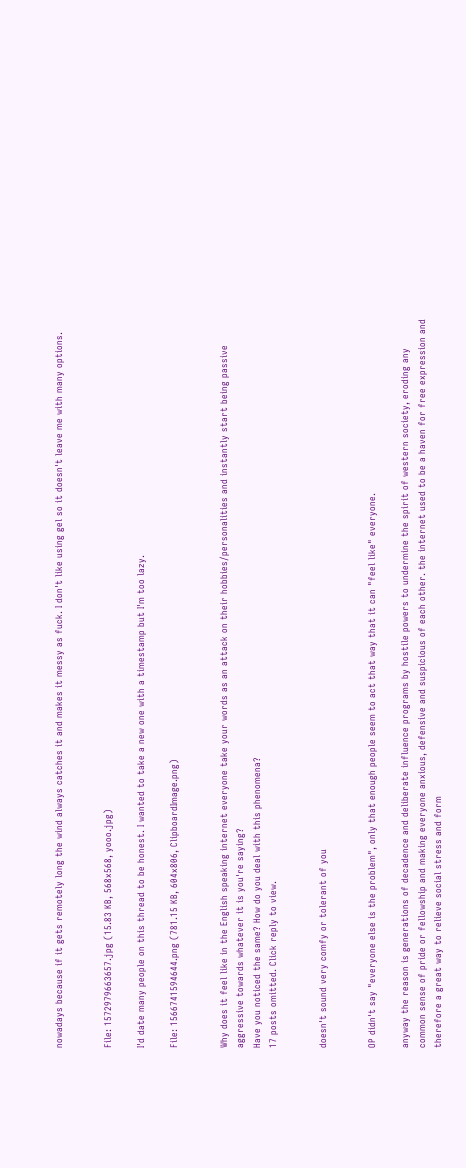nowadays because if it gets remotely long the wind always catches it and makes it messy as fuck. I don't like using gel so it doesn't leave me with many options.


File: 1572979663657.jpg (15.83 KB, 568x568, yooo.jpg)

I'd date many people on this thread to be honest. I wanted to take a new one with a timestamp but I'm too lazy.

File: 1566741594644.png (781.15 KB, 604x806, ClipboardImage.png)


Why does it feel like in the English speaking internet everyone take your words as an attack on their hobbies/personalities and instantly start being passive aggressive towards whatever it is you're saying?
Have you noticed the same? How do you deal with this phenomena?
17 posts omitted. Click reply to view.


doesn't sound very comfy or tolerant of you


OP didn't say "everyone else is the problem", only that enough people seem to act that way that it can "feel like" everyone.

anyway the reason is generations of decadence and deliberate influence programs by hostile powers to undermine the spirit of western society, eroding any common sense of pride or fellowship and making everyone anxious, defensive and suspicious of each other. the internet used to be a haven for free expression and therefore a great way to relieve social stress and form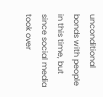unconditional bonds with people in this time, but since social media took over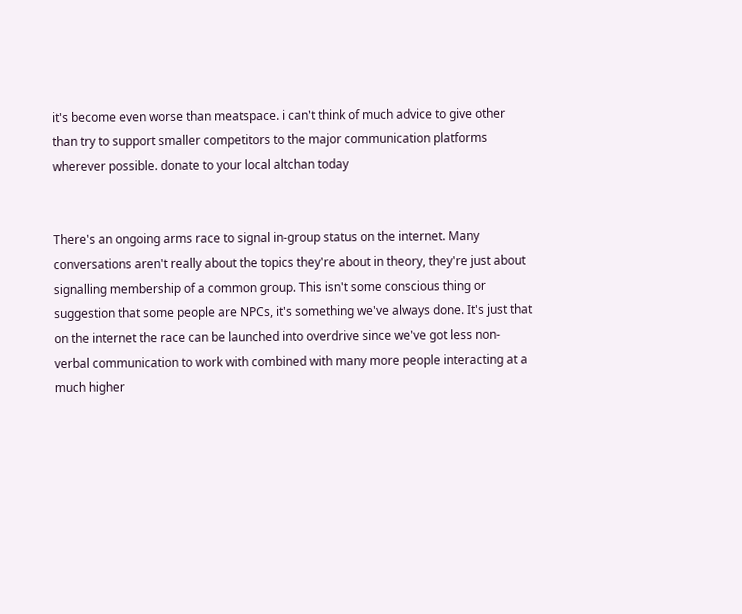it's become even worse than meatspace. i can't think of much advice to give other than try to support smaller competitors to the major communication platforms wherever possible. donate to your local altchan today


There's an ongoing arms race to signal in-group status on the internet. Many conversations aren't really about the topics they're about in theory, they're just about signalling membership of a common group. This isn't some conscious thing or suggestion that some people are NPCs, it's something we've always done. It's just that on the internet the race can be launched into overdrive since we've got less non-verbal communication to work with combined with many more people interacting at a much higher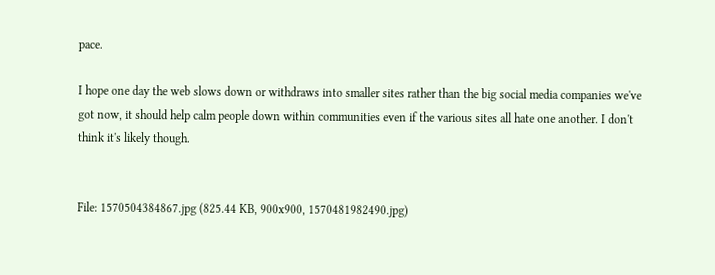pace.

I hope one day the web slows down or withdraws into smaller sites rather than the big social media companies we've got now, it should help calm people down within communities even if the various sites all hate one another. I don't think it's likely though.


File: 1570504384867.jpg (825.44 KB, 900x900, 1570481982490.jpg)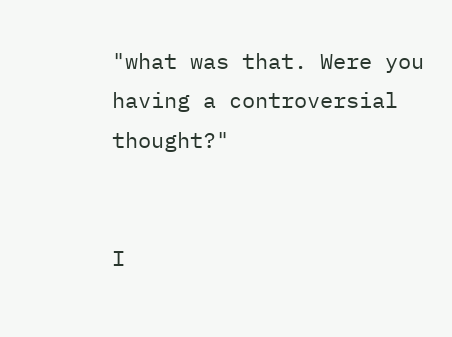"what was that. Were you having a controversial thought?"


I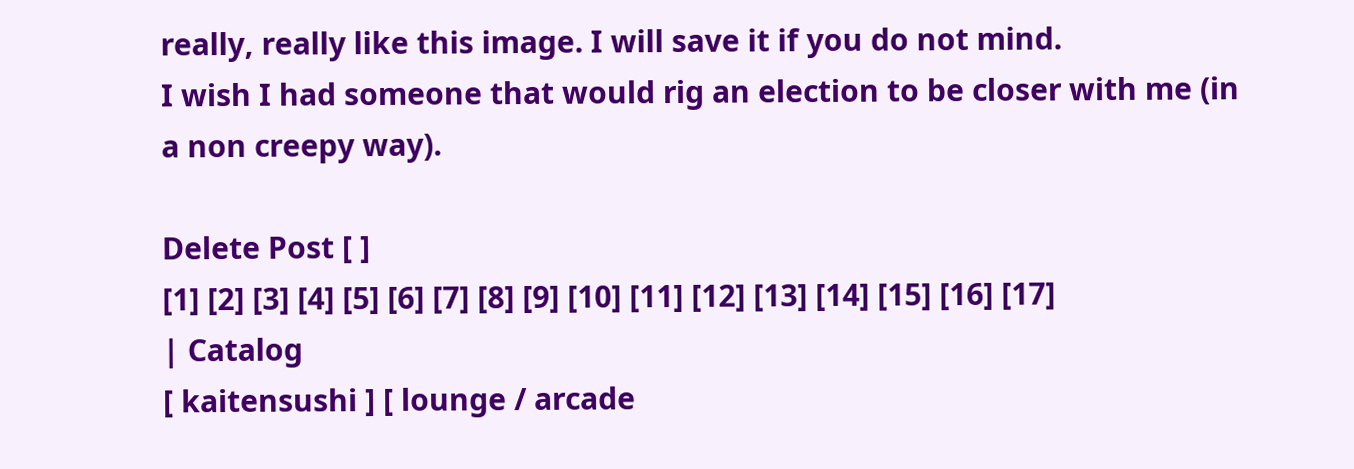really, really like this image. I will save it if you do not mind.
I wish I had someone that would rig an election to be closer with me (in a non creepy way).

Delete Post [ ]
[1] [2] [3] [4] [5] [6] [7] [8] [9] [10] [11] [12] [13] [14] [15] [16] [17]
| Catalog
[ kaitensushi ] [ lounge / arcade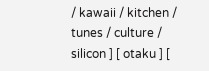/ kawaii / kitchen / tunes / culture / silicon ] [ otaku ] [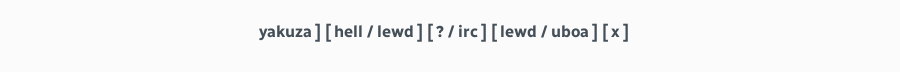yakuza ] [ hell / lewd ] [ ? / irc ] [ lewd / uboa ] [ x ]